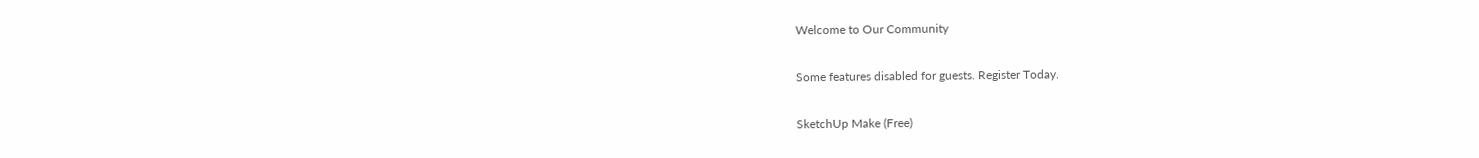Welcome to Our Community

Some features disabled for guests. Register Today.

SketchUp Make (Free)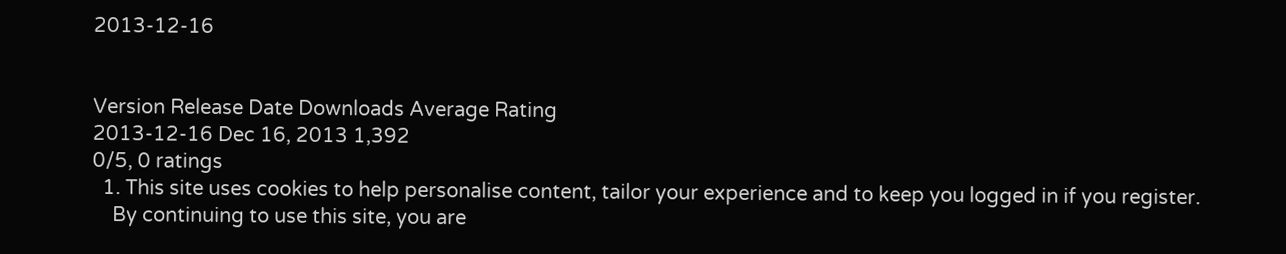2013-12-16


Version Release Date Downloads Average Rating
2013-12-16 Dec 16, 2013 1,392
0/5, 0 ratings
  1. This site uses cookies to help personalise content, tailor your experience and to keep you logged in if you register.
    By continuing to use this site, you are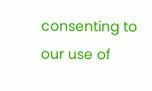consenting to our use of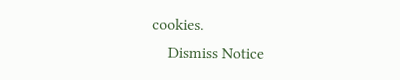cookies.
    Dismiss Notice